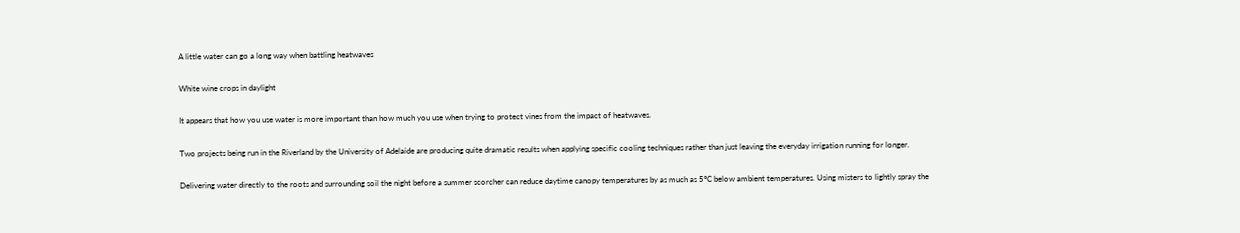A little water can go a long way when battling heatwaves

White wine crops in daylight

It appears that how you use water is more important than how much you use when trying to protect vines from the impact of heatwaves.

Two projects being run in the Riverland by the University of Adelaide are producing quite dramatic results when applying specific cooling techniques rather than just leaving the everyday irrigation running for longer.

Delivering water directly to the roots and surrounding soil the night before a summer scorcher can reduce daytime canopy temperatures by as much as 5°C below ambient temperatures. Using misters to lightly spray the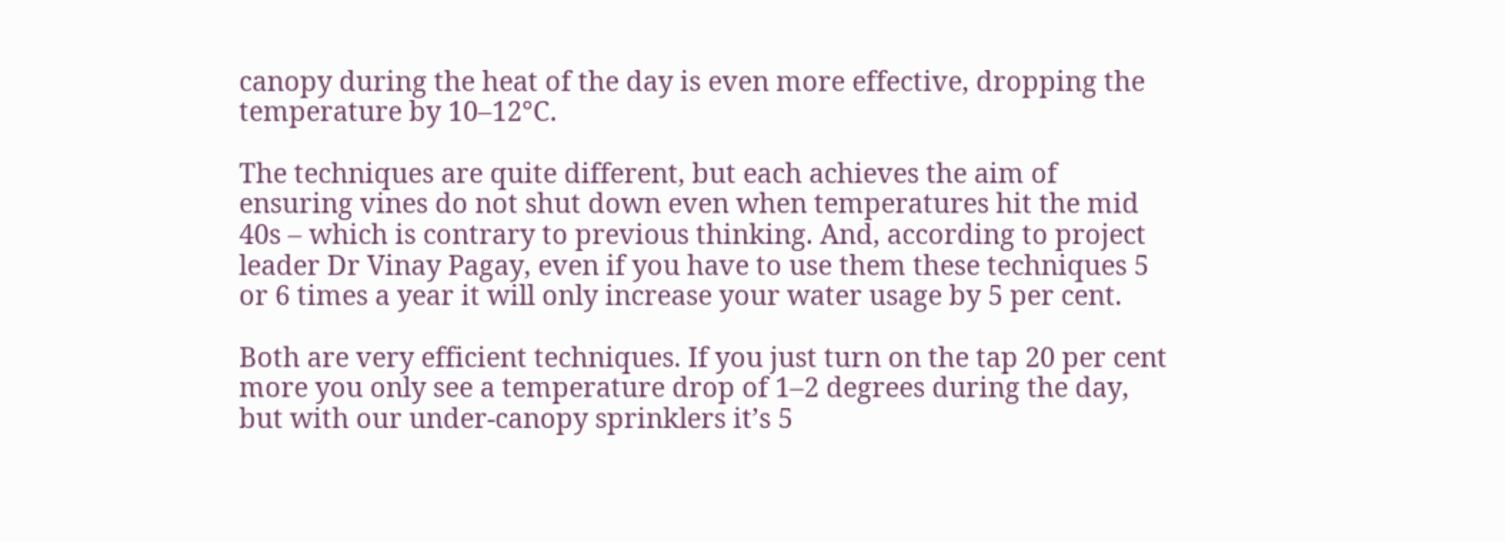canopy during the heat of the day is even more effective, dropping the temperature by 10–12°C.

The techniques are quite different, but each achieves the aim of ensuring vines do not shut down even when temperatures hit the mid 40s – which is contrary to previous thinking. And, according to project leader Dr Vinay Pagay, even if you have to use them these techniques 5 or 6 times a year it will only increase your water usage by 5 per cent.

Both are very efficient techniques. If you just turn on the tap 20 per cent more you only see a temperature drop of 1–2 degrees during the day, but with our under-canopy sprinklers it’s 5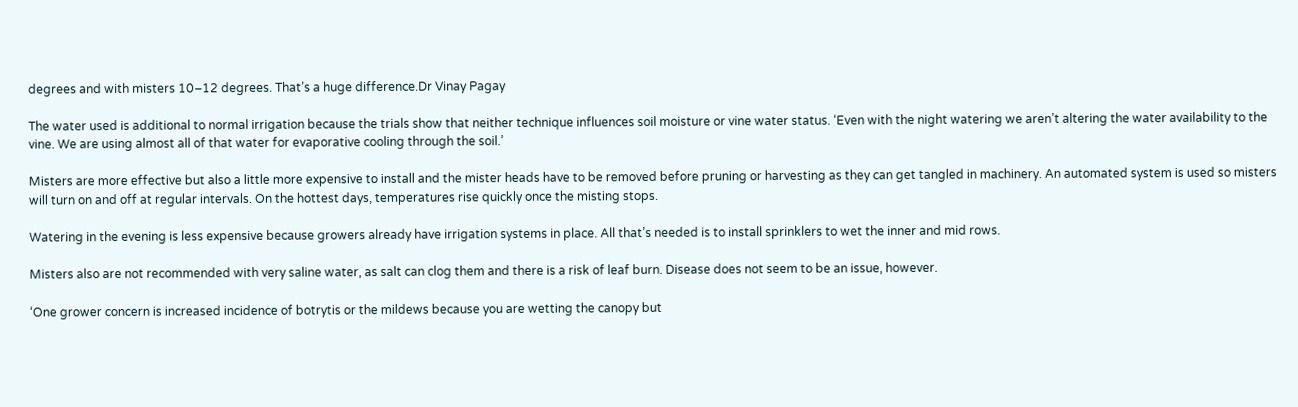degrees and with misters 10–12 degrees. That’s a huge difference.Dr Vinay Pagay

The water used is additional to normal irrigation because the trials show that neither technique influences soil moisture or vine water status. ‘Even with the night watering we aren’t altering the water availability to the vine. We are using almost all of that water for evaporative cooling through the soil.’

Misters are more effective but also a little more expensive to install and the mister heads have to be removed before pruning or harvesting as they can get tangled in machinery. An automated system is used so misters will turn on and off at regular intervals. On the hottest days, temperatures rise quickly once the misting stops.

Watering in the evening is less expensive because growers already have irrigation systems in place. All that’s needed is to install sprinklers to wet the inner and mid rows.

Misters also are not recommended with very saline water, as salt can clog them and there is a risk of leaf burn. Disease does not seem to be an issue, however.

‘One grower concern is increased incidence of botrytis or the mildews because you are wetting the canopy but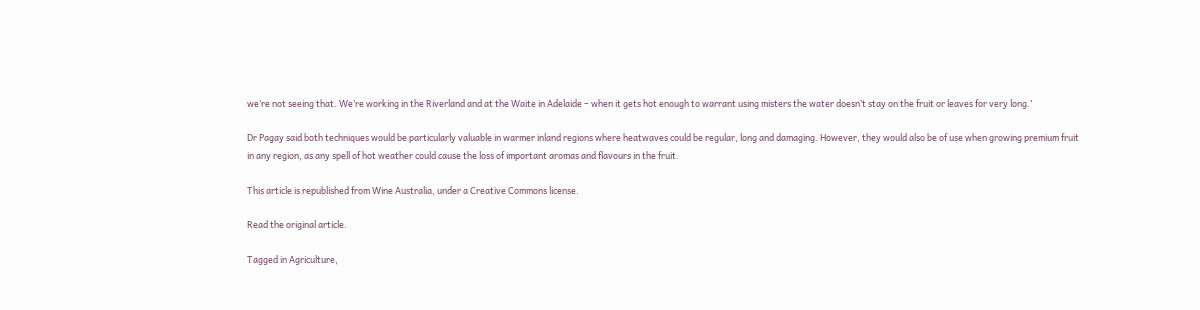we’re not seeing that. We’re working in the Riverland and at the Waite in Adelaide – when it gets hot enough to warrant using misters the water doesn’t stay on the fruit or leaves for very long.’

Dr Pagay said both techniques would be particularly valuable in warmer inland regions where heatwaves could be regular, long and damaging. However, they would also be of use when growing premium fruit in any region, as any spell of hot weather could cause the loss of important aromas and flavours in the fruit.

This article is republished from Wine Australia, under a Creative Commons license.

Read the original article.

Tagged in Agriculture,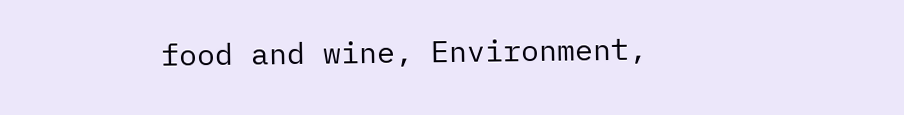food and wine, Environment,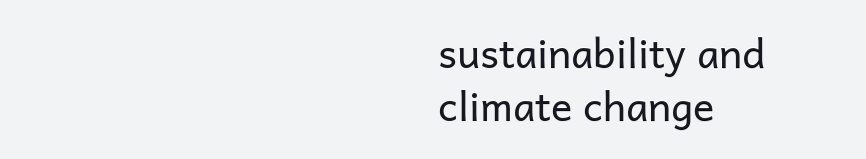sustainability and climate change